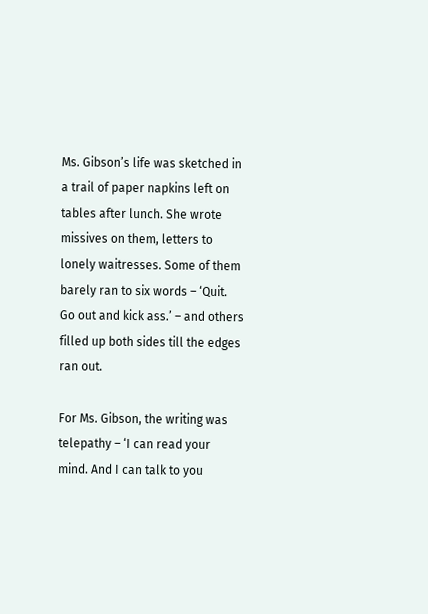Ms. Gibson’s life was sketched in a trail of paper napkins left on tables after lunch. She wrote missives on them, letters to lonely waitresses. Some of them barely ran to six words – ‘Quit. Go out and kick ass.’ – and others filled up both sides till the edges ran out.

For Ms. Gibson, the writing was telepathy – ‘I can read your mind. And I can talk to you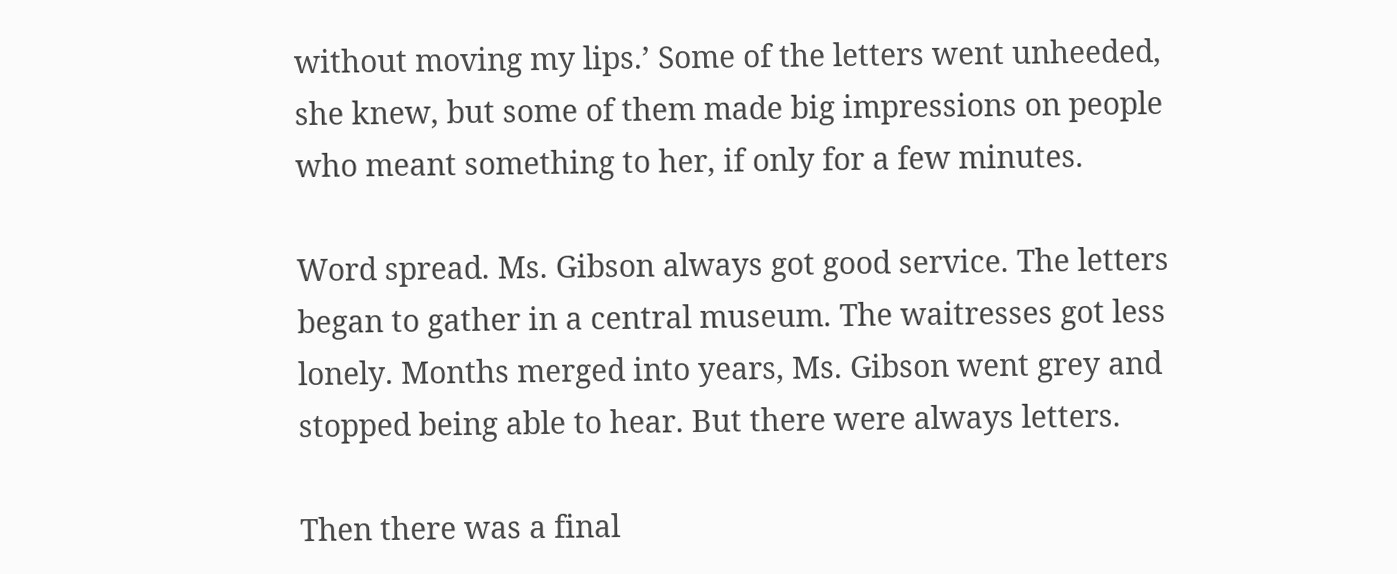without moving my lips.’ Some of the letters went unheeded, she knew, but some of them made big impressions on people who meant something to her, if only for a few minutes.

Word spread. Ms. Gibson always got good service. The letters began to gather in a central museum. The waitresses got less lonely. Months merged into years, Ms. Gibson went grey and stopped being able to hear. But there were always letters.

Then there was a final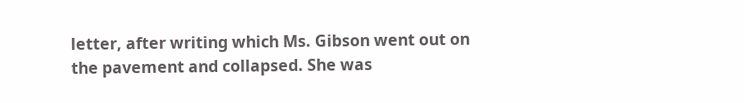letter, after writing which Ms. Gibson went out on the pavement and collapsed. She was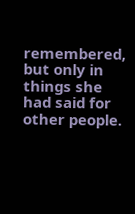remembered, but only in things she had said for other people.